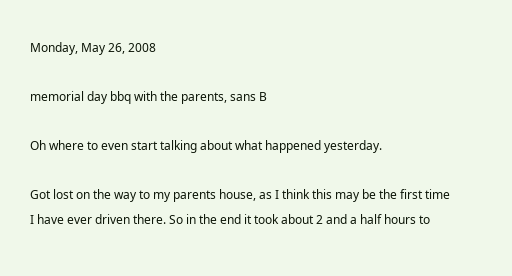Monday, May 26, 2008

memorial day bbq with the parents, sans B

Oh where to even start talking about what happened yesterday.

Got lost on the way to my parents house, as I think this may be the first time I have ever driven there. So in the end it took about 2 and a half hours to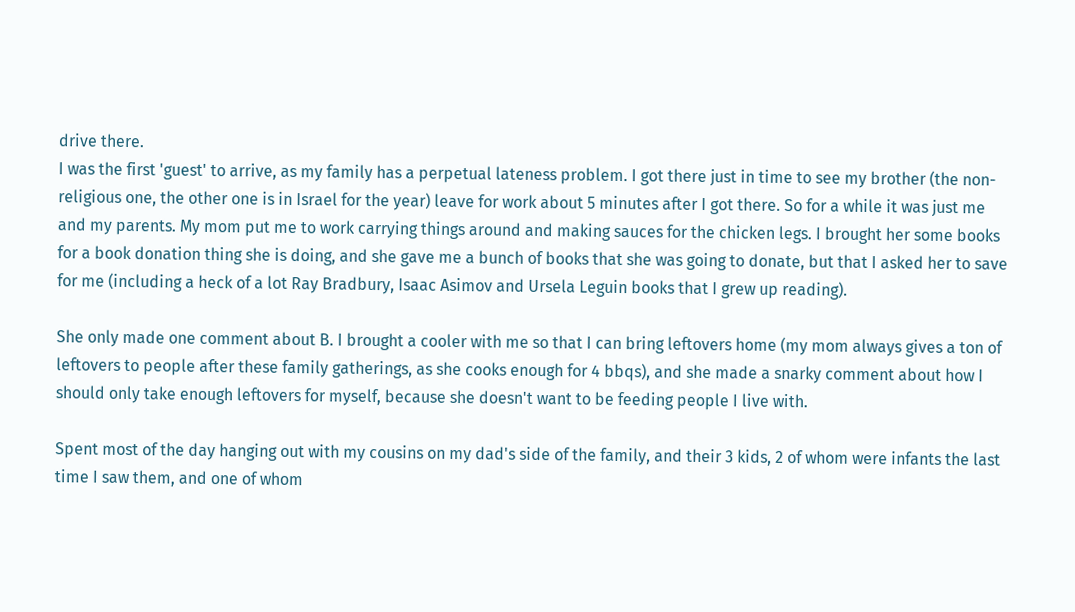drive there.
I was the first 'guest' to arrive, as my family has a perpetual lateness problem. I got there just in time to see my brother (the non-religious one, the other one is in Israel for the year) leave for work about 5 minutes after I got there. So for a while it was just me and my parents. My mom put me to work carrying things around and making sauces for the chicken legs. I brought her some books for a book donation thing she is doing, and she gave me a bunch of books that she was going to donate, but that I asked her to save for me (including a heck of a lot Ray Bradbury, Isaac Asimov and Ursela Leguin books that I grew up reading).

She only made one comment about B. I brought a cooler with me so that I can bring leftovers home (my mom always gives a ton of leftovers to people after these family gatherings, as she cooks enough for 4 bbqs), and she made a snarky comment about how I should only take enough leftovers for myself, because she doesn't want to be feeding people I live with.

Spent most of the day hanging out with my cousins on my dad's side of the family, and their 3 kids, 2 of whom were infants the last time I saw them, and one of whom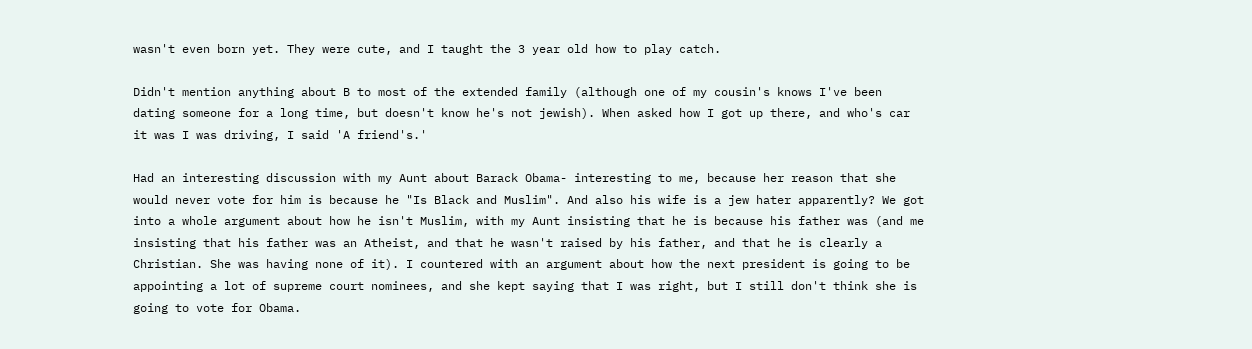wasn't even born yet. They were cute, and I taught the 3 year old how to play catch.

Didn't mention anything about B to most of the extended family (although one of my cousin's knows I've been dating someone for a long time, but doesn't know he's not jewish). When asked how I got up there, and who's car it was I was driving, I said 'A friend's.'

Had an interesting discussion with my Aunt about Barack Obama- interesting to me, because her reason that she would never vote for him is because he "Is Black and Muslim". And also his wife is a jew hater apparently? We got into a whole argument about how he isn't Muslim, with my Aunt insisting that he is because his father was (and me insisting that his father was an Atheist, and that he wasn't raised by his father, and that he is clearly a Christian. She was having none of it). I countered with an argument about how the next president is going to be appointing a lot of supreme court nominees, and she kept saying that I was right, but I still don't think she is going to vote for Obama.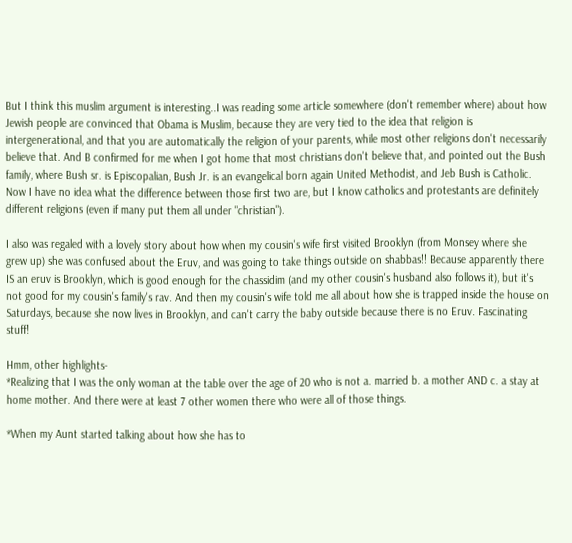But I think this muslim argument is interesting..I was reading some article somewhere (don't remember where) about how Jewish people are convinced that Obama is Muslim, because they are very tied to the idea that religion is intergenerational, and that you are automatically the religion of your parents, while most other religions don't necessarily believe that. And B confirmed for me when I got home that most christians don't believe that, and pointed out the Bush family, where Bush sr. is Episcopalian, Bush Jr. is an evangelical born again United Methodist, and Jeb Bush is Catholic. Now I have no idea what the difference between those first two are, but I know catholics and protestants are definitely different religions (even if many put them all under "christian").

I also was regaled with a lovely story about how when my cousin's wife first visited Brooklyn (from Monsey where she grew up) she was confused about the Eruv, and was going to take things outside on shabbas!! Because apparently there IS an eruv is Brooklyn, which is good enough for the chassidim (and my other cousin's husband also follows it), but it's not good for my cousin's family's rav. And then my cousin's wife told me all about how she is trapped inside the house on Saturdays, because she now lives in Brooklyn, and can't carry the baby outside because there is no Eruv. Fascinating stuff!

Hmm, other highlights-
*Realizing that I was the only woman at the table over the age of 20 who is not a. married b. a mother AND c. a stay at home mother. And there were at least 7 other women there who were all of those things.

*When my Aunt started talking about how she has to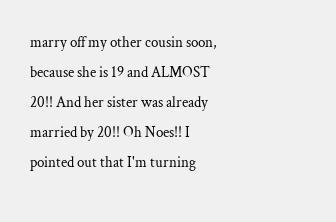marry off my other cousin soon, because she is 19 and ALMOST 20!! And her sister was already married by 20!! Oh Noes!! I pointed out that I'm turning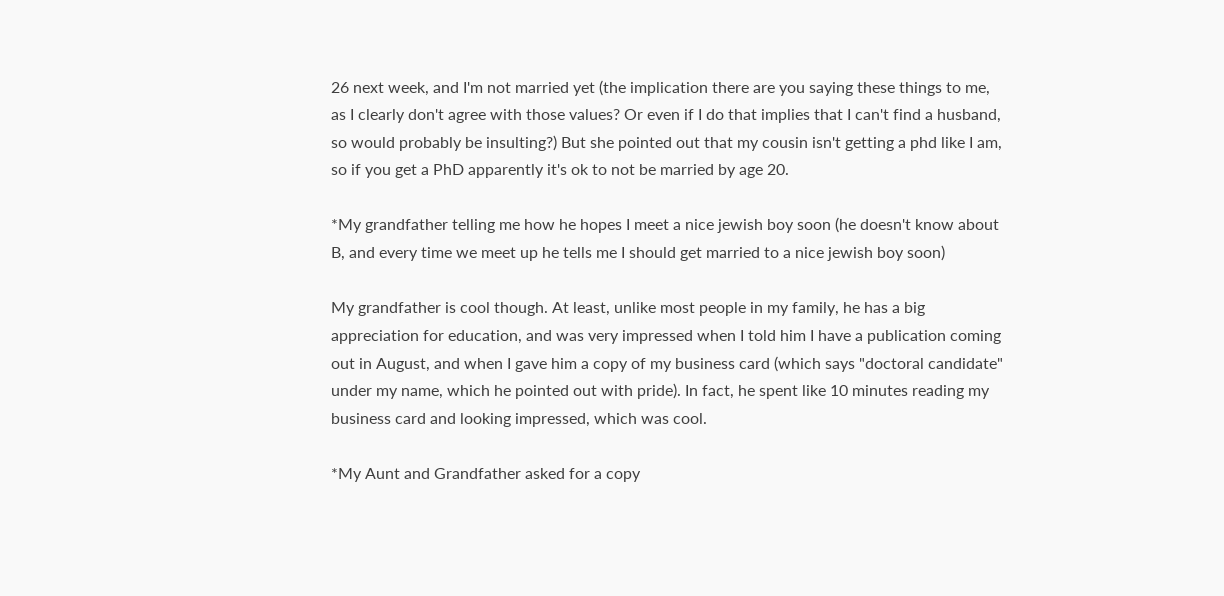26 next week, and I'm not married yet (the implication there are you saying these things to me, as I clearly don't agree with those values? Or even if I do that implies that I can't find a husband, so would probably be insulting?) But she pointed out that my cousin isn't getting a phd like I am, so if you get a PhD apparently it's ok to not be married by age 20.

*My grandfather telling me how he hopes I meet a nice jewish boy soon (he doesn't know about B, and every time we meet up he tells me I should get married to a nice jewish boy soon)

My grandfather is cool though. At least, unlike most people in my family, he has a big appreciation for education, and was very impressed when I told him I have a publication coming out in August, and when I gave him a copy of my business card (which says "doctoral candidate" under my name, which he pointed out with pride). In fact, he spent like 10 minutes reading my business card and looking impressed, which was cool.

*My Aunt and Grandfather asked for a copy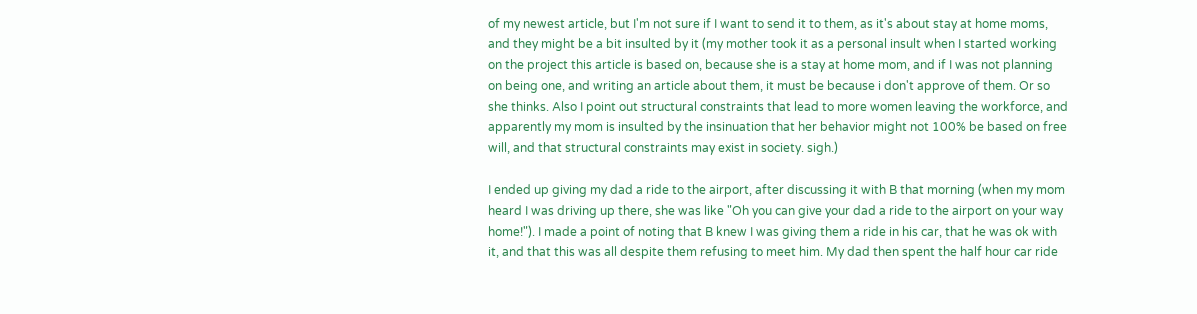of my newest article, but I'm not sure if I want to send it to them, as it's about stay at home moms, and they might be a bit insulted by it (my mother took it as a personal insult when I started working on the project this article is based on, because she is a stay at home mom, and if I was not planning on being one, and writing an article about them, it must be because i don't approve of them. Or so she thinks. Also I point out structural constraints that lead to more women leaving the workforce, and apparently my mom is insulted by the insinuation that her behavior might not 100% be based on free will, and that structural constraints may exist in society. sigh.)

I ended up giving my dad a ride to the airport, after discussing it with B that morning (when my mom heard I was driving up there, she was like "Oh you can give your dad a ride to the airport on your way home!"). I made a point of noting that B knew I was giving them a ride in his car, that he was ok with it, and that this was all despite them refusing to meet him. My dad then spent the half hour car ride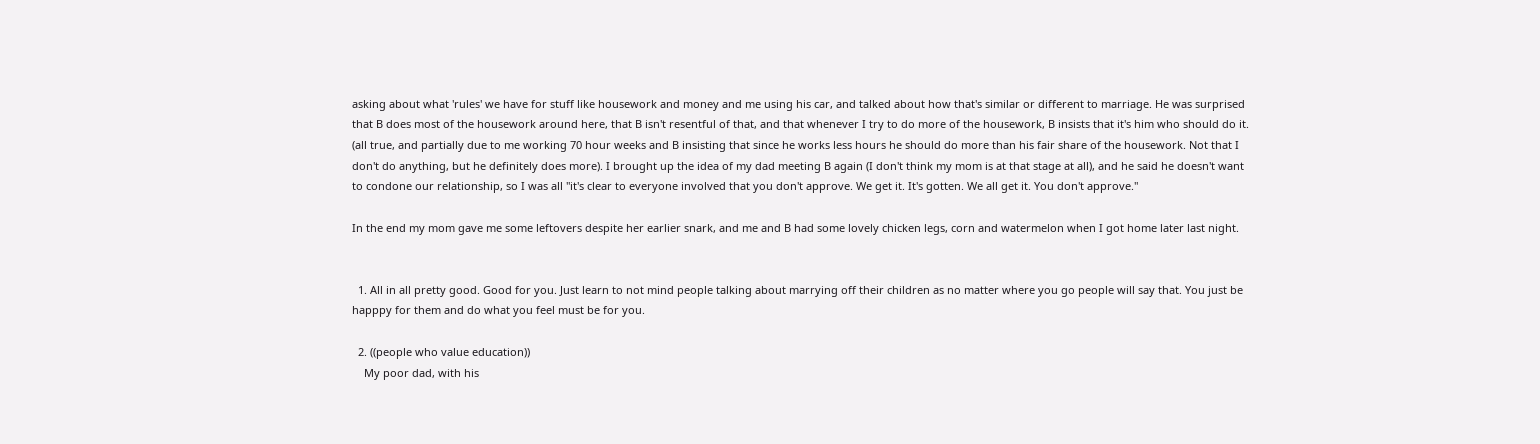asking about what 'rules' we have for stuff like housework and money and me using his car, and talked about how that's similar or different to marriage. He was surprised that B does most of the housework around here, that B isn't resentful of that, and that whenever I try to do more of the housework, B insists that it's him who should do it. (all true, and partially due to me working 70 hour weeks and B insisting that since he works less hours he should do more than his fair share of the housework. Not that I don't do anything, but he definitely does more). I brought up the idea of my dad meeting B again (I don't think my mom is at that stage at all), and he said he doesn't want to condone our relationship, so I was all "it's clear to everyone involved that you don't approve. We get it. It's gotten. We all get it. You don't approve."

In the end my mom gave me some leftovers despite her earlier snark, and me and B had some lovely chicken legs, corn and watermelon when I got home later last night.


  1. All in all pretty good. Good for you. Just learn to not mind people talking about marrying off their children as no matter where you go people will say that. You just be happpy for them and do what you feel must be for you.

  2. ((people who value education))
    My poor dad, with his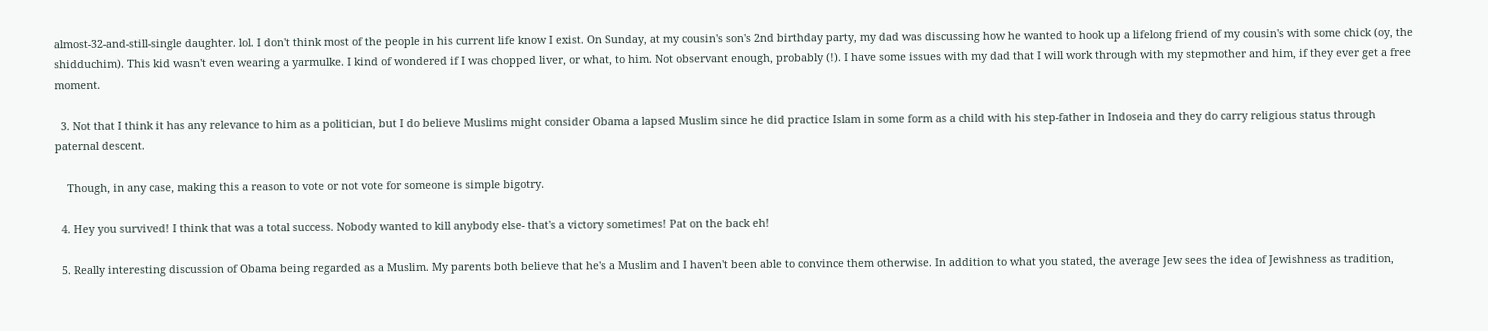almost-32-and-still-single daughter. lol. I don't think most of the people in his current life know I exist. On Sunday, at my cousin's son's 2nd birthday party, my dad was discussing how he wanted to hook up a lifelong friend of my cousin's with some chick (oy, the shidduchim). This kid wasn't even wearing a yarmulke. I kind of wondered if I was chopped liver, or what, to him. Not observant enough, probably (!). I have some issues with my dad that I will work through with my stepmother and him, if they ever get a free moment.

  3. Not that I think it has any relevance to him as a politician, but I do believe Muslims might consider Obama a lapsed Muslim since he did practice Islam in some form as a child with his step-father in Indoseia and they do carry religious status through paternal descent.

    Though, in any case, making this a reason to vote or not vote for someone is simple bigotry.

  4. Hey you survived! I think that was a total success. Nobody wanted to kill anybody else- that's a victory sometimes! Pat on the back eh!

  5. Really interesting discussion of Obama being regarded as a Muslim. My parents both believe that he's a Muslim and I haven't been able to convince them otherwise. In addition to what you stated, the average Jew sees the idea of Jewishness as tradition,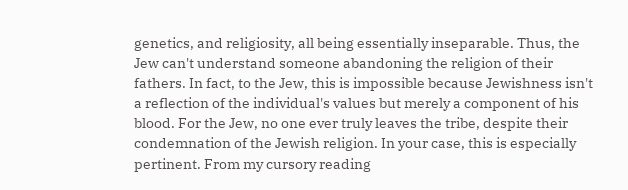genetics, and religiosity, all being essentially inseparable. Thus, the Jew can't understand someone abandoning the religion of their fathers. In fact, to the Jew, this is impossible because Jewishness isn't a reflection of the individual's values but merely a component of his blood. For the Jew, no one ever truly leaves the tribe, despite their condemnation of the Jewish religion. In your case, this is especially pertinent. From my cursory reading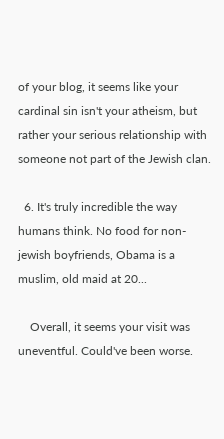of your blog, it seems like your cardinal sin isn't your atheism, but rather your serious relationship with someone not part of the Jewish clan.

  6. It's truly incredible the way humans think. No food for non-jewish boyfriends, Obama is a muslim, old maid at 20...

    Overall, it seems your visit was uneventful. Could've been worse.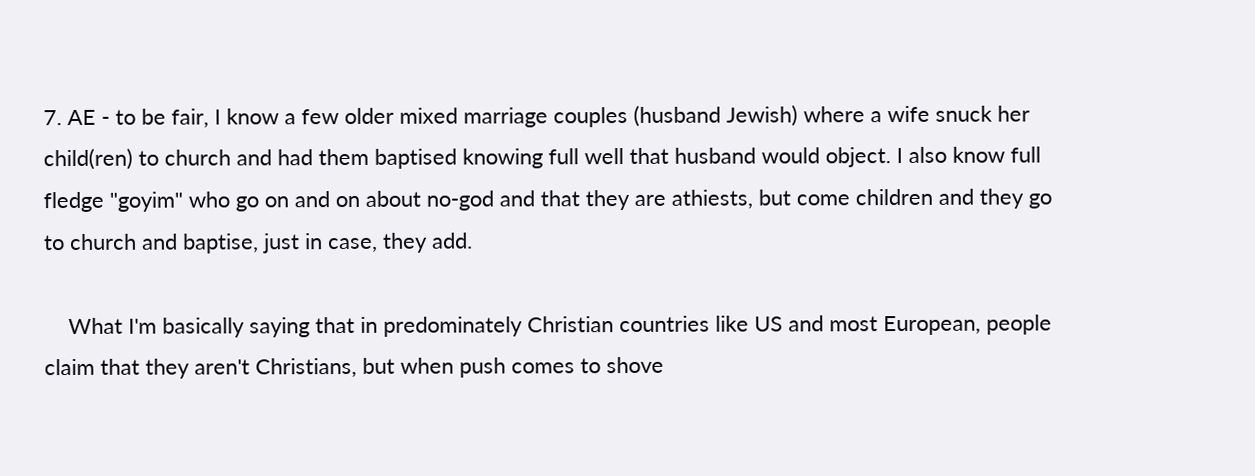7. AE - to be fair, I know a few older mixed marriage couples (husband Jewish) where a wife snuck her child(ren) to church and had them baptised knowing full well that husband would object. I also know full fledge "goyim" who go on and on about no-god and that they are athiests, but come children and they go to church and baptise, just in case, they add.

    What I'm basically saying that in predominately Christian countries like US and most European, people claim that they aren't Christians, but when push comes to shove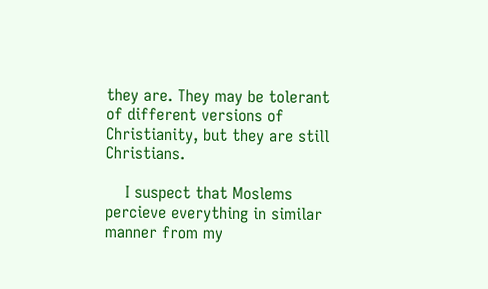they are. They may be tolerant of different versions of Christianity, but they are still Christians.

    I suspect that Moslems percieve everything in similar manner from my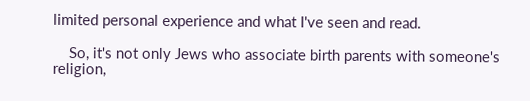limited personal experience and what I've seen and read.

    So, it's not only Jews who associate birth parents with someone's religion,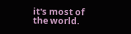it's most of the world.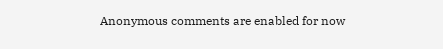Anonymous comments are enabled for now